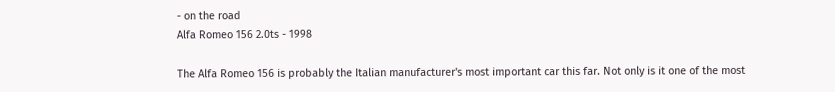- on the road
Alfa Romeo 156 2.0ts - 1998

The Alfa Romeo 156 is probably the Italian manufacturer's most important car this far. Not only is it one of the most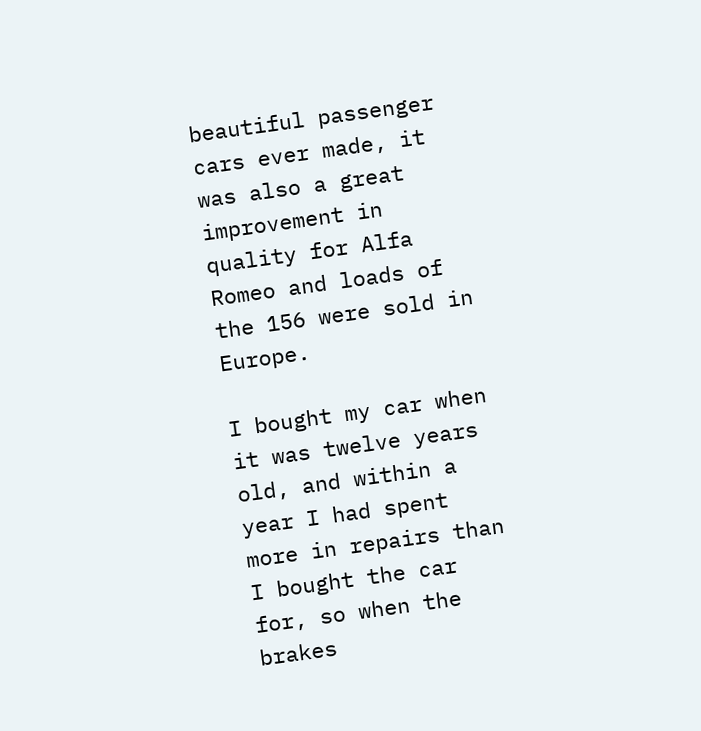beautiful passenger cars ever made, it was also a great improvement in quality for Alfa Romeo and loads of the 156 were sold in Europe.

I bought my car when it was twelve years old, and within a year I had spent more in repairs than I bought the car for, so when the brakes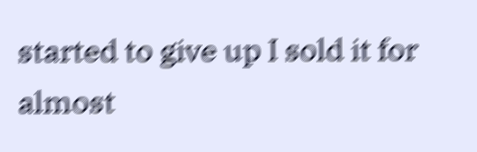started to give up I sold it for almost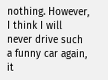nothing. However, I think I will never drive such a funny car again, it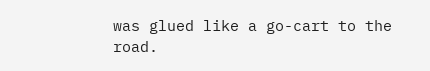was glued like a go-cart to the road.